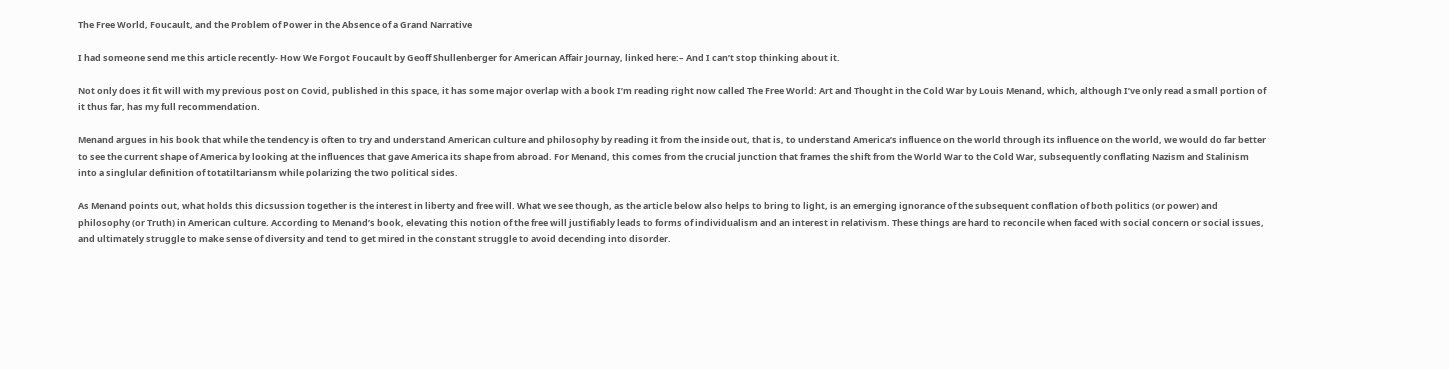The Free World, Foucault, and the Problem of Power in the Absence of a Grand Narrative

I had someone send me this article recently- How We Forgot Foucault by Geoff Shullenberger for American Affair Journay, linked here:– And I can’t stop thinking about it.

Not only does it fit will with my previous post on Covid, published in this space, it has some major overlap with a book I’m reading right now called The Free World: Art and Thought in the Cold War by Louis Menand, which, although I’ve only read a small portion of it thus far, has my full recommendation.

Menand argues in his book that while the tendency is often to try and understand American culture and philosophy by reading it from the inside out, that is, to understand America’s influence on the world through its influence on the world, we would do far better to see the current shape of America by looking at the influences that gave America its shape from abroad. For Menand, this comes from the crucial junction that frames the shift from the World War to the Cold War, subsequently conflating Nazism and Stalinism into a singlular definition of totatiltariansm while polarizing the two political sides.

As Menand points out, what holds this dicsussion together is the interest in liberty and free will. What we see though, as the article below also helps to bring to light, is an emerging ignorance of the subsequent conflation of both politics (or power) and philosophy (or Truth) in American culture. According to Menand’s book, elevating this notion of the free will justifiably leads to forms of individualism and an interest in relativism. These things are hard to reconcile when faced with social concern or social issues, and ultimately struggle to make sense of diversity and tend to get mired in the constant struggle to avoid decending into disorder.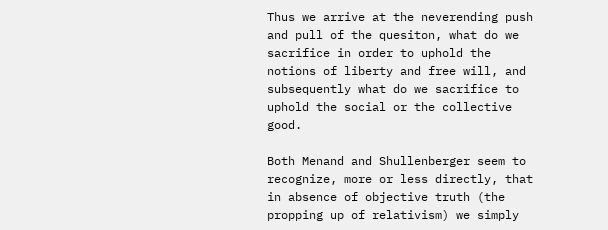Thus we arrive at the neverending push and pull of the quesiton, what do we sacrifice in order to uphold the notions of liberty and free will, and subsequently what do we sacrifice to uphold the social or the collective good.

Both Menand and Shullenberger seem to recognize, more or less directly, that in absence of objective truth (the propping up of relativism) we simply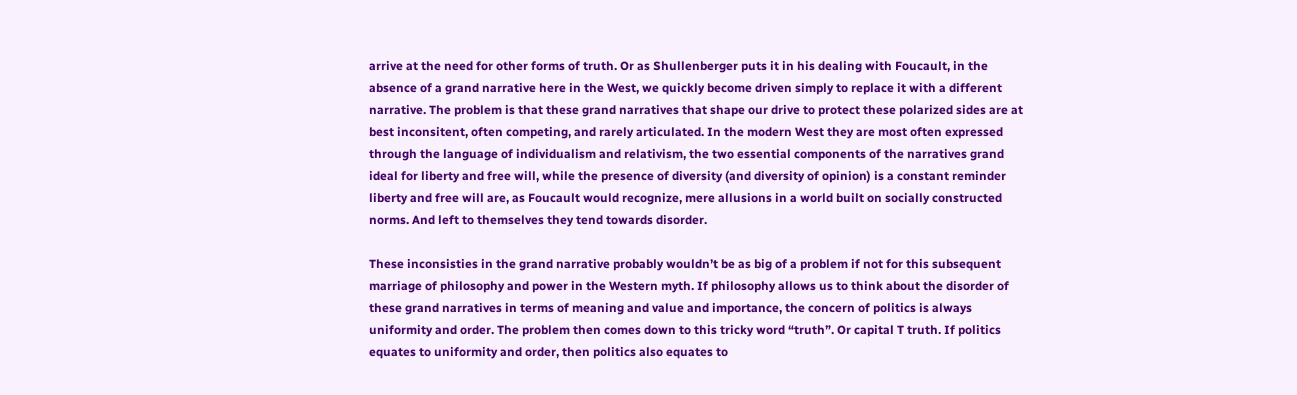arrive at the need for other forms of truth. Or as Shullenberger puts it in his dealing with Foucault, in the absence of a grand narrative here in the West, we quickly become driven simply to replace it with a different narrative. The problem is that these grand narratives that shape our drive to protect these polarized sides are at best inconsitent, often competing, and rarely articulated. In the modern West they are most often expressed through the language of individualism and relativism, the two essential components of the narratives grand ideal for liberty and free will, while the presence of diversity (and diversity of opinion) is a constant reminder liberty and free will are, as Foucault would recognize, mere allusions in a world built on socially constructed norms. And left to themselves they tend towards disorder.

These inconsisties in the grand narrative probably wouldn’t be as big of a problem if not for this subsequent marriage of philosophy and power in the Western myth. If philosophy allows us to think about the disorder of these grand narratives in terms of meaning and value and importance, the concern of politics is always uniformity and order. The problem then comes down to this tricky word “truth”. Or capital T truth. If politics equates to uniformity and order, then politics also equates to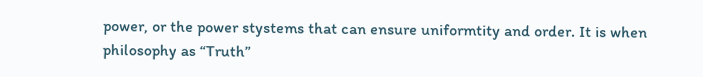power, or the power stystems that can ensure uniformtity and order. It is when philosophy as “Truth”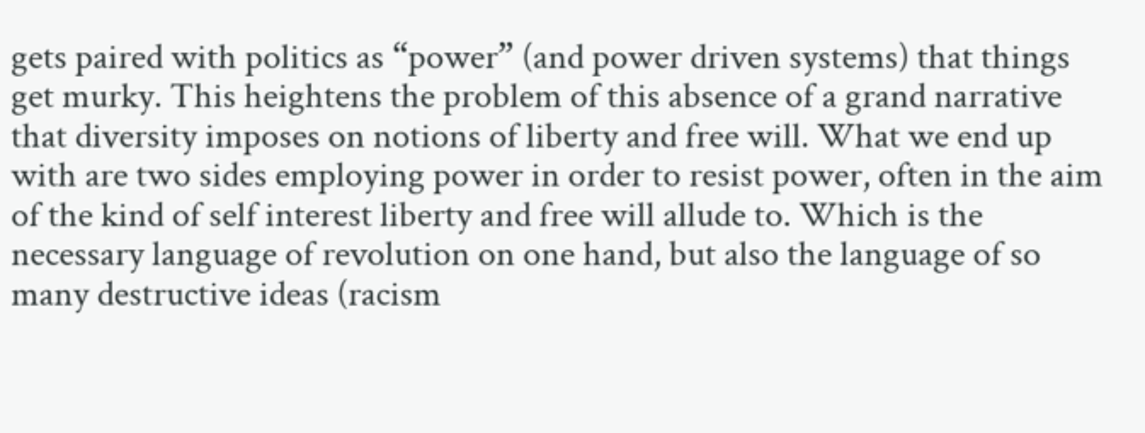gets paired with politics as “power” (and power driven systems) that things get murky. This heightens the problem of this absence of a grand narrative that diversity imposes on notions of liberty and free will. What we end up with are two sides employing power in order to resist power, often in the aim of the kind of self interest liberty and free will allude to. Which is the necessary language of revolution on one hand, but also the language of so many destructive ideas (racism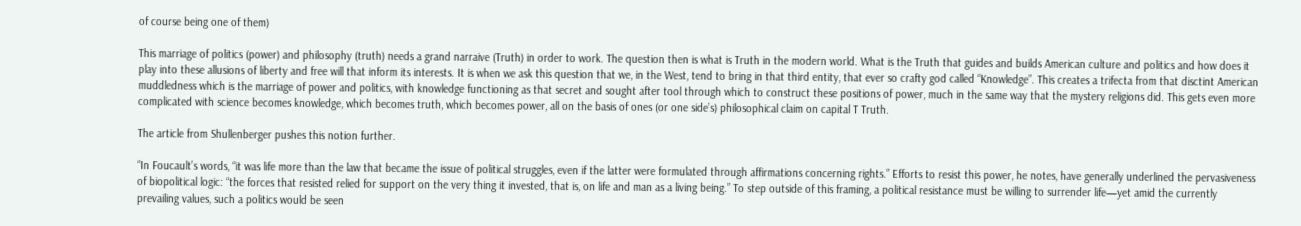of course being one of them)

This marriage of politics (power) and philosophy (truth) needs a grand narraive (Truth) in order to work. The question then is what is Truth in the modern world. What is the Truth that guides and builds American culture and politics and how does it play into these allusions of liberty and free will that inform its interests. It is when we ask this question that we, in the West, tend to bring in that third entity, that ever so crafty god called “Knowledge”. This creates a trifecta from that disctint American muddledness which is the marriage of power and politics, with knowledge functioning as that secret and sought after tool through which to construct these positions of power, much in the same way that the mystery religions did. This gets even more complicated with science becomes knowledge, which becomes truth, which becomes power, all on the basis of ones (or one side’s) philosophical claim on capital T Truth.

The article from Shullenberger pushes this notion further.

“In Foucault’s words, “it was life more than the law that became the issue of political struggles, even if the latter were formulated through affirmations concerning rights.” Efforts to resist this power, he notes, have generally underlined the pervasiveness of biopolitical logic: “the forces that resisted relied for support on the very thing it invested, that is, on life and man as a living being.” To step outside of this framing, a political resistance must be willing to surrender life—yet amid the currently prevailing values, such a politics would be seen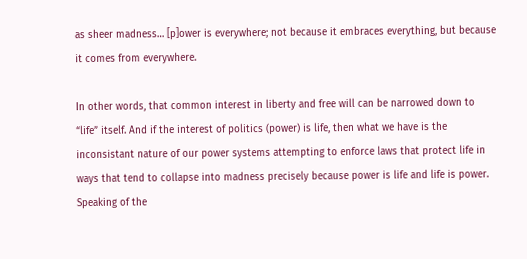as sheer madness… [p]ower is everywhere; not because it embraces everything, but because it comes from everywhere.

In other words, that common interest in liberty and free will can be narrowed down to “life” itself. And if the interest of politics (power) is life, then what we have is the inconsistant nature of our power systems attempting to enforce laws that protect life in ways that tend to collapse into madness precisely because power is life and life is power. Speaking of the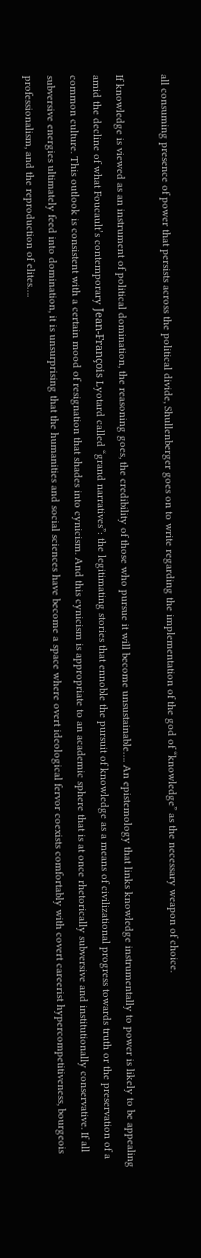all consuming presence of power that persists across the political divide, Shullenberger goes on to write regarding the implementation of the god of “knowledge” as the necessary weapon of choice.

If knowledge is viewed as an instrument of political domination, the reasoning goes, the credibility of those who pursue it will become unsustainable…. An epistemology that links knowledge instrumentally to power is likely to be appealing amid the decline of what Foucault’s contemporary Jean-François Lyotard called “grand narratives”: the legitimating stories that ennoble the pursuit of knowledge as a means of civilizational progress towards truth or the preservation of a common culture. This outlook is consistent with a certain mood of resignation that shades into cynicism. And this cynicism is appropriate to an academic sphere that is at once rhetorically subversive and institutionally conservative. If all subversive energies ultimately feed into domination, it is unsurprising that the humanities and social sciences have become a space where overt ideological fervor coexists comfortably with covert careerist hypercompetitiveness, bourgeois professionalism, and the reproduction of elites….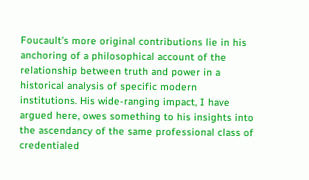Foucault’s more original contributions lie in his anchoring of a philosophical account of the relationship between truth and power in a historical analysis of specific modern institutions. His wide-ranging impact, I have argued here, owes something to his insights into the ascendancy of the same professional class of credentialed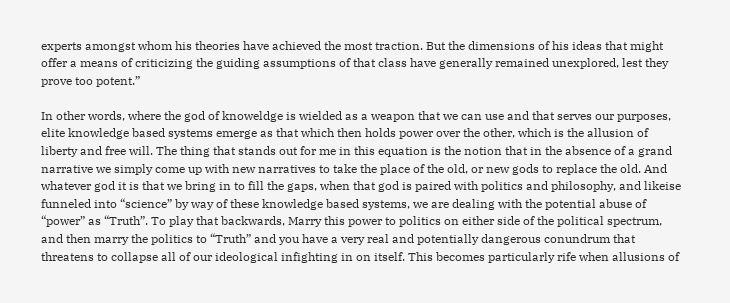experts amongst whom his theories have achieved the most traction. But the dimensions of his ideas that might offer a means of criticizing the guiding assumptions of that class have generally remained unexplored, lest they prove too potent.”

In other words, where the god of knoweldge is wielded as a weapon that we can use and that serves our purposes, elite knowledge based systems emerge as that which then holds power over the other, which is the allusion of liberty and free will. The thing that stands out for me in this equation is the notion that in the absence of a grand narrative we simply come up with new narratives to take the place of the old, or new gods to replace the old. And whatever god it is that we bring in to fill the gaps, when that god is paired with politics and philosophy, and likeise funneled into “science” by way of these knowledge based systems, we are dealing with the potential abuse of “power” as “Truth”. To play that backwards, Marry this power to politics on either side of the political spectrum, and then marry the politics to “Truth” and you have a very real and potentially dangerous conundrum that threatens to collapse all of our ideological infighting in on itself. This becomes particularly rife when allusions of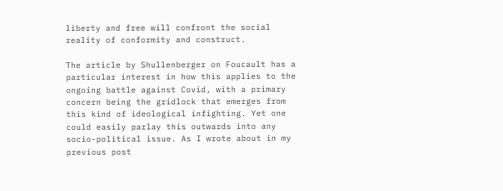liberty and free will confront the social reality of conformity and construct.

The article by Shullenberger on Foucault has a particular interest in how this applies to the ongoing battle against Covid, with a primary concern being the gridlock that emerges from this kind of ideological infighting. Yet one could easily parlay this outwards into any socio-political issue. As I wrote about in my previous post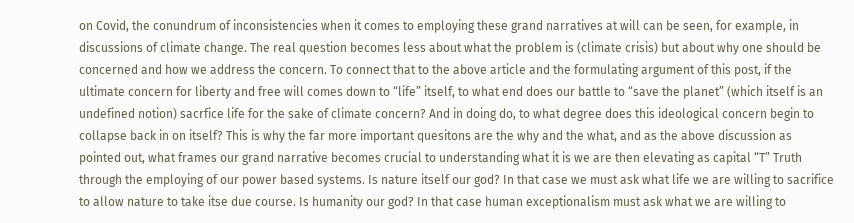on Covid, the conundrum of inconsistencies when it comes to employing these grand narratives at will can be seen, for example, in discussions of climate change. The real question becomes less about what the problem is (climate crisis) but about why one should be concerned and how we address the concern. To connect that to the above article and the formulating argument of this post, if the ultimate concern for liberty and free will comes down to “life” itself, to what end does our battle to “save the planet” (which itself is an undefined notion) sacrfice life for the sake of climate concern? And in doing do, to what degree does this ideological concern begin to collapse back in on itself? This is why the far more important quesitons are the why and the what, and as the above discussion as pointed out, what frames our grand narrative becomes crucial to understanding what it is we are then elevating as capital “T” Truth through the employing of our power based systems. Is nature itself our god? In that case we must ask what life we are willing to sacrifice to allow nature to take itse due course. Is humanity our god? In that case human exceptionalism must ask what we are willing to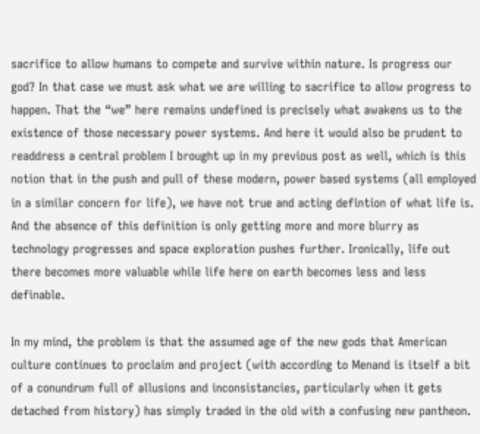sacrifice to allow humans to compete and survive within nature. Is progress our god? In that case we must ask what we are willing to sacrifice to allow progress to happen. That the “we” here remains undefined is precisely what awakens us to the existence of those necessary power systems. And here it would also be prudent to readdress a central problem I brought up in my previous post as well, which is this notion that in the push and pull of these modern, power based systems (all employed in a similar concern for life), we have not true and acting defintion of what life is. And the absence of this definition is only getting more and more blurry as technology progresses and space exploration pushes further. Ironically, life out there becomes more valuable while life here on earth becomes less and less definable.

In my mind, the problem is that the assumed age of the new gods that American culture continues to proclaim and project (with according to Menand is itself a bit of a conundrum full of allusions and inconsistancies, particularly when it gets detached from history) has simply traded in the old with a confusing new pantheon.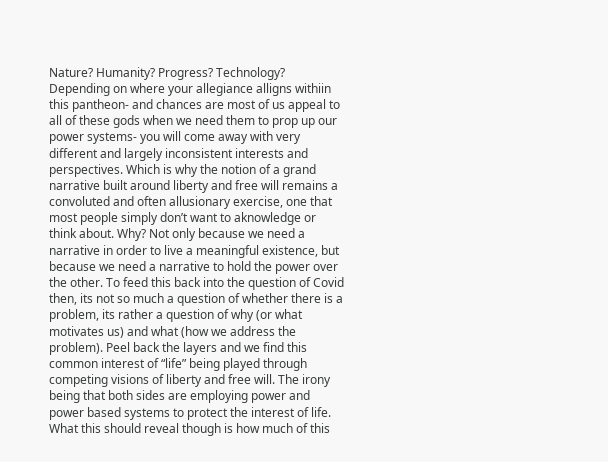Nature? Humanity? Progress? Technology? Depending on where your allegiance alligns withiin this pantheon- and chances are most of us appeal to all of these gods when we need them to prop up our power systems- you will come away with very different and largely inconsistent interests and perspectives. Which is why the notion of a grand narrative built around liberty and free will remains a convoluted and often allusionary exercise, one that most people simply don’t want to aknowledge or think about. Why? Not only because we need a narrative in order to live a meaningful existence, but because we need a narrative to hold the power over the other. To feed this back into the question of Covid then, its not so much a question of whether there is a problem, its rather a question of why (or what motivates us) and what (how we address the problem). Peel back the layers and we find this common interest of “life” being played through competing visions of liberty and free will. The irony being that both sides are employing power and power based systems to protect the interest of life. What this should reveal though is how much of this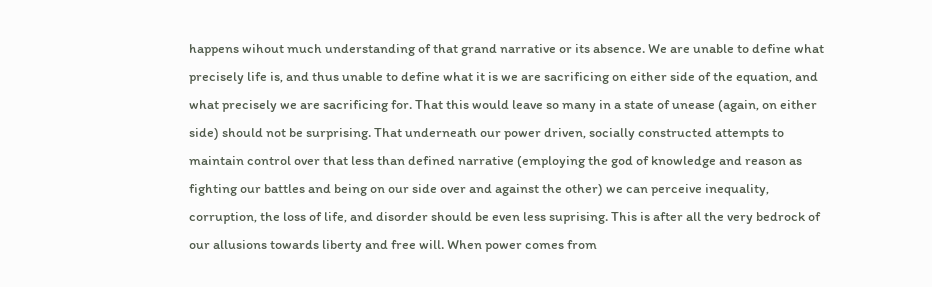happens wihout much understanding of that grand narrative or its absence. We are unable to define what precisely life is, and thus unable to define what it is we are sacrificing on either side of the equation, and what precisely we are sacrificing for. That this would leave so many in a state of unease (again, on either side) should not be surprising. That underneath our power driven, socially constructed attempts to maintain control over that less than defined narrative (employing the god of knowledge and reason as fighting our battles and being on our side over and against the other) we can perceive inequality, corruption, the loss of life, and disorder should be even less suprising. This is after all the very bedrock of our allusions towards liberty and free will. When power comes from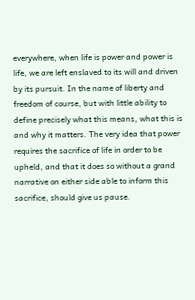everywhere, when life is power and power is life, we are left enslaved to its will and driven by its pursuit. In the name of liberty and freedom of course, but with little ability to define precisely what this means, what this is and why it matters. The very idea that power requires the sacrifice of life in order to be upheld, and that it does so without a grand narrative on either side able to inform this sacrifice, should give us pause.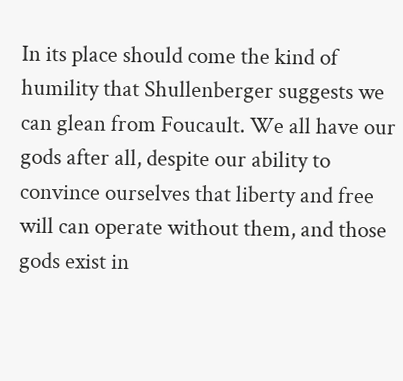In its place should come the kind of humility that Shullenberger suggests we can glean from Foucault. We all have our gods after all, despite our ability to convince ourselves that liberty and free will can operate without them, and those gods exist in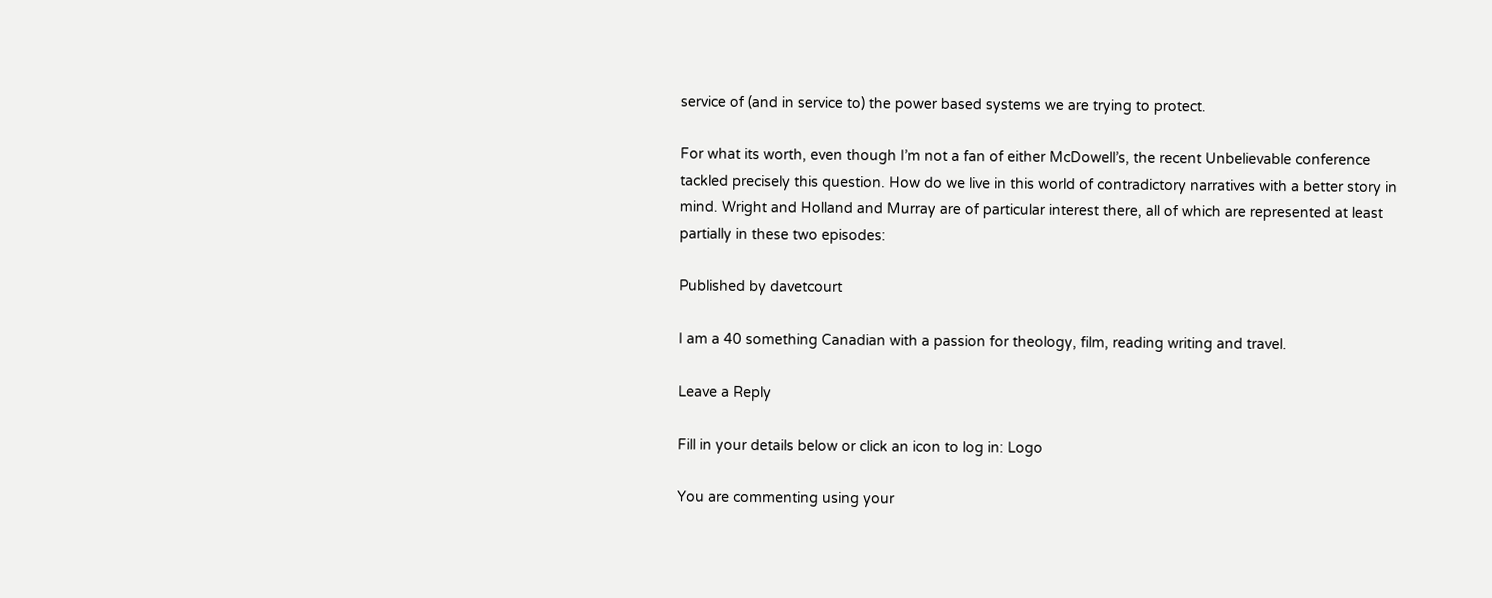service of (and in service to) the power based systems we are trying to protect.

For what its worth, even though I’m not a fan of either McDowell’s, the recent Unbelievable conference tackled precisely this question. How do we live in this world of contradictory narratives with a better story in mind. Wright and Holland and Murray are of particular interest there, all of which are represented at least partially in these two episodes:

Published by davetcourt

I am a 40 something Canadian with a passion for theology, film, reading writing and travel.

Leave a Reply

Fill in your details below or click an icon to log in: Logo

You are commenting using your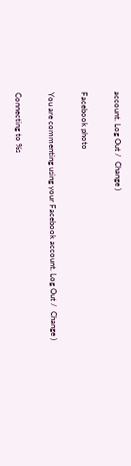account. Log Out /  Change )

Facebook photo

You are commenting using your Facebook account. Log Out /  Change )

Connecting to %s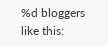%d bloggers like this: